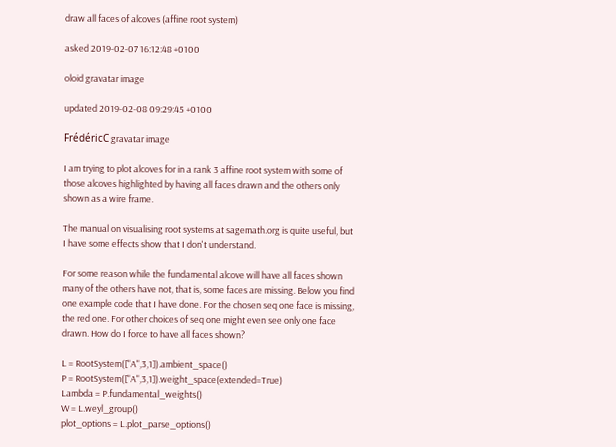draw all faces of alcoves (affine root system)

asked 2019-02-07 16:12:48 +0100

oloid gravatar image

updated 2019-02-08 09:29:45 +0100

FrédéricC gravatar image

I am trying to plot alcoves for in a rank 3 affine root system with some of those alcoves highlighted by having all faces drawn and the others only shown as a wire frame.

The manual on visualising root systems at sagemath.org is quite useful, but I have some effects show that I don't understand.

For some reason while the fundamental alcove will have all faces shown many of the others have not, that is, some faces are missing. Below you find one example code that I have done. For the chosen seq one face is missing, the red one. For other choices of seq one might even see only one face drawn. How do I force to have all faces shown?

L = RootSystem(["A",3,1]).ambient_space()
P = RootSystem(["A",3,1]).weight_space(extended=True)
Lambda = P.fundamental_weights()
W = L.weyl_group()
plot_options = L.plot_parse_options()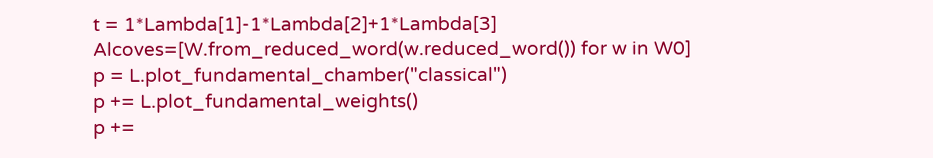t = 1*Lambda[1]-1*Lambda[2]+1*Lambda[3]
Alcoves=[W.from_reduced_word(w.reduced_word()) for w in W0]
p = L.plot_fundamental_chamber("classical")
p += L.plot_fundamental_weights()
p +=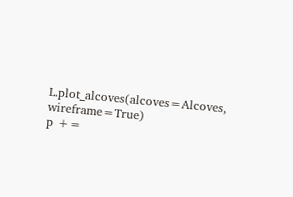L.plot_alcoves(alcoves=Alcoves, wireframe=True)
p +=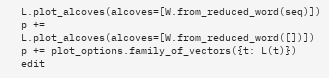L.plot_alcoves(alcoves=[W.from_reduced_word(seq)])
p += L.plot_alcoves(alcoves=[W.from_reduced_word([])])
p += plot_options.family_of_vectors({t: L(t)})
edit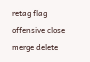retag flag offensive close merge delete